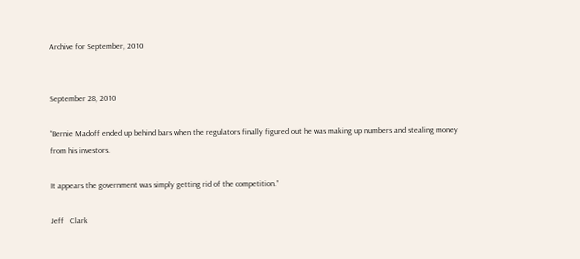Archive for September, 2010


September 28, 2010

“Bernie Madoff ended up behind bars when the regulators finally figured out he was making up numbers and stealing money from his investors.

It appears the government was simply getting rid of the competition.”

Jeff   Clark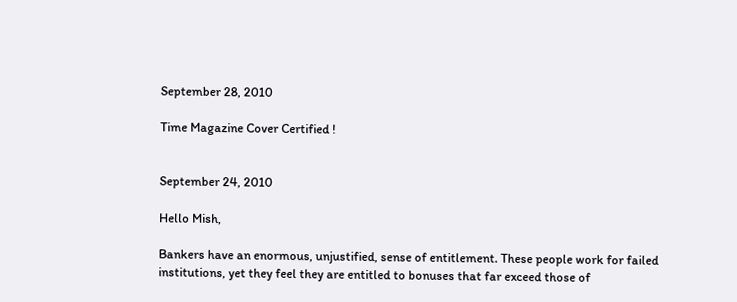September 28, 2010

Time Magazine Cover Certified !


September 24, 2010

Hello Mish,

Bankers have an enormous, unjustified, sense of entitlement. These people work for failed institutions, yet they feel they are entitled to bonuses that far exceed those of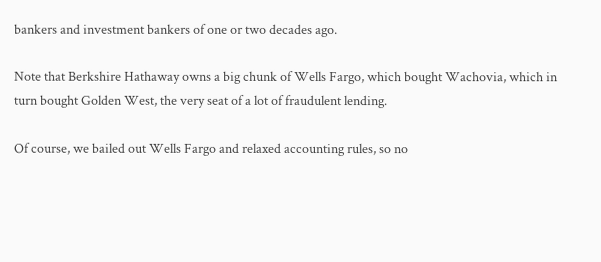bankers and investment bankers of one or two decades ago.

Note that Berkshire Hathaway owns a big chunk of Wells Fargo, which bought Wachovia, which in turn bought Golden West, the very seat of a lot of fraudulent lending.

Of course, we bailed out Wells Fargo and relaxed accounting rules, so no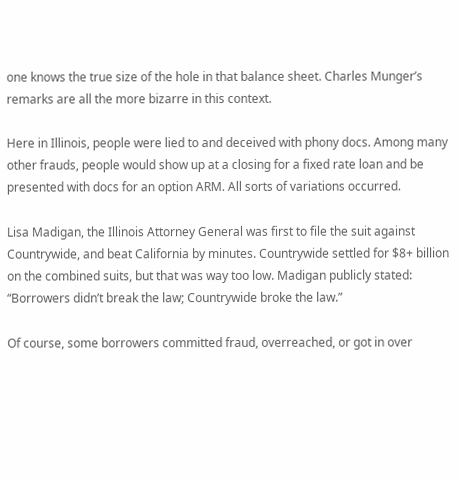one knows the true size of the hole in that balance sheet. Charles Munger’s remarks are all the more bizarre in this context.

Here in Illinois, people were lied to and deceived with phony docs. Among many other frauds, people would show up at a closing for a fixed rate loan and be presented with docs for an option ARM. All sorts of variations occurred.

Lisa Madigan, the Illinois Attorney General was first to file the suit against Countrywide, and beat California by minutes. Countrywide settled for $8+ billion on the combined suits, but that was way too low. Madigan publicly stated: “Borrowers didn’t break the law; Countrywide broke the law.”

Of course, some borrowers committed fraud, overreached, or got in over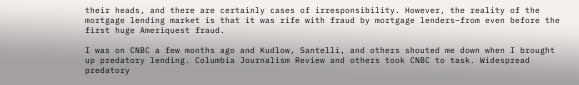their heads, and there are certainly cases of irresponsibility. However, the reality of the mortgage lending market is that it was rife with fraud by mortgage lenders–from even before the first huge Ameriquest fraud.

I was on CNBC a few months ago and Kudlow, Santelli, and others shouted me down when I brought up predatory lending. Columbia Journalism Review and others took CNBC to task. Widespread predatory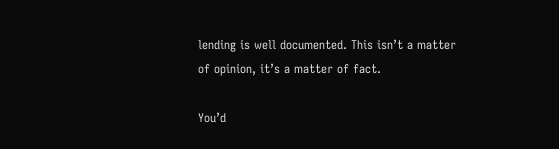lending is well documented. This isn’t a matter of opinion, it’s a matter of fact.

You’d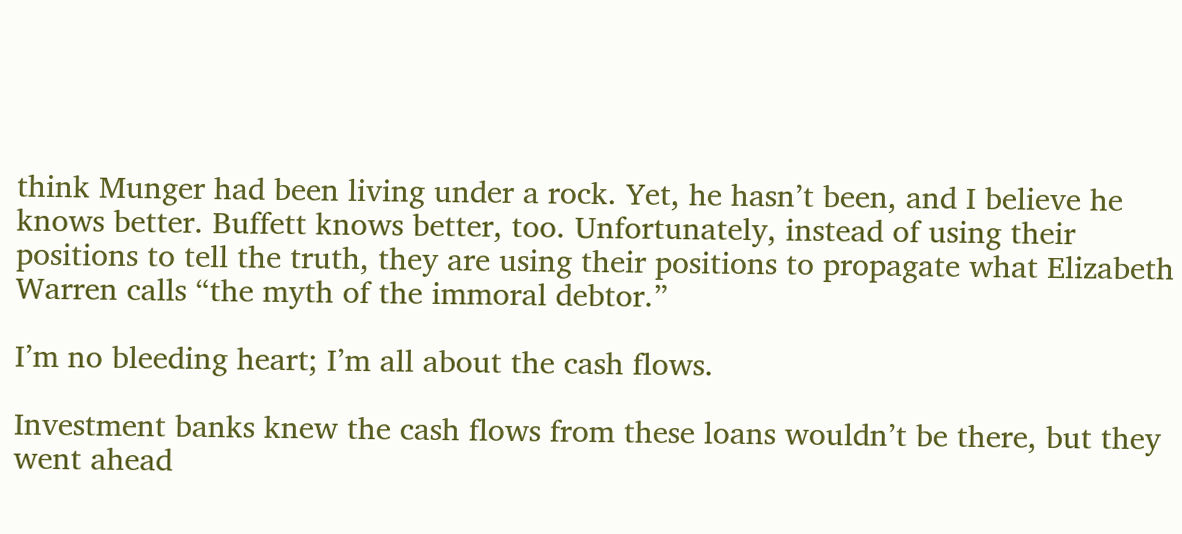think Munger had been living under a rock. Yet, he hasn’t been, and I believe he knows better. Buffett knows better, too. Unfortunately, instead of using their positions to tell the truth, they are using their positions to propagate what Elizabeth Warren calls “the myth of the immoral debtor.”

I’m no bleeding heart; I’m all about the cash flows.

Investment banks knew the cash flows from these loans wouldn’t be there, but they went ahead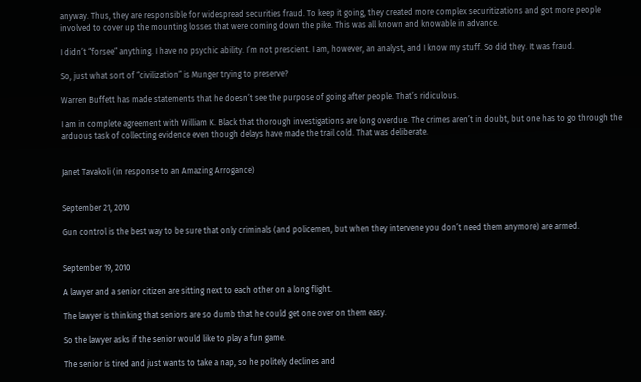anyway. Thus, they are responsible for widespread securities fraud. To keep it going, they created more complex securitizations and got more people involved to cover up the mounting losses that were coming down the pike. This was all known and knowable in advance.

I didn’t “forsee” anything. I have no psychic ability. I’m not prescient. I am, however, an analyst, and I know my stuff. So did they. It was fraud.

So, just what sort of “civilization” is Munger trying to preserve?

Warren Buffett has made statements that he doesn’t see the purpose of going after people. That’s ridiculous.

I am in complete agreement with William K. Black that thorough investigations are long overdue. The crimes aren’t in doubt, but one has to go through the arduous task of collecting evidence even though delays have made the trail cold. That was deliberate.


Janet Tavakoli (in response to an Amazing Arrogance)


September 21, 2010

Gun control is the best way to be sure that only criminals (and policemen, but when they intervene you don’t need them anymore) are armed.


September 19, 2010

A lawyer and a senior citizen are sitting next to each other on a long flight.

The lawyer is thinking that seniors are so dumb that he could get one over on them easy.

So the lawyer asks if the senior would like to play a fun game.

The senior is tired and just wants to take a nap, so he politely declines and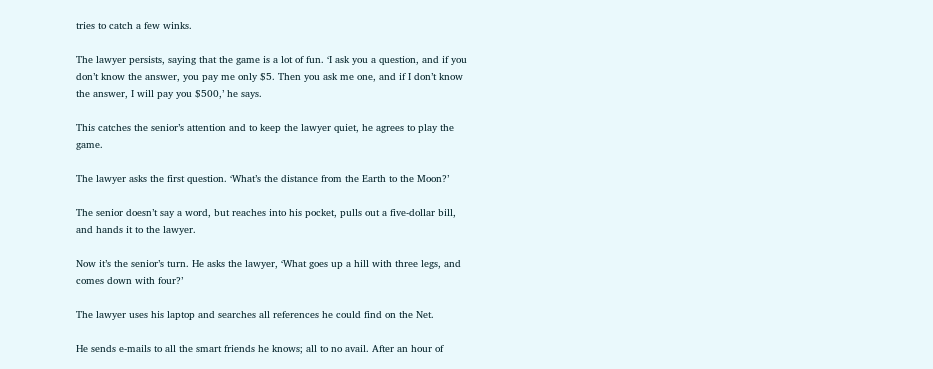tries to catch a few winks.

The lawyer persists, saying that the game is a lot of fun. ‘I ask you a question, and if you don’t know the answer, you pay me only $5. Then you ask me one, and if I don’t know the answer, I will pay you $500,’ he says.

This catches the senior’s attention and to keep the lawyer quiet, he agrees to play the game.

The lawyer asks the first question. ‘What’s the distance from the Earth to the Moon?’

The senior doesn’t say a word, but reaches into his pocket, pulls out a five-dollar bill, and hands it to the lawyer.

Now it’s the senior’s turn. He asks the lawyer, ‘What goes up a hill with three legs, and comes down with four?’

The lawyer uses his laptop and searches all references he could find on the Net.

He sends e-mails to all the smart friends he knows; all to no avail. After an hour of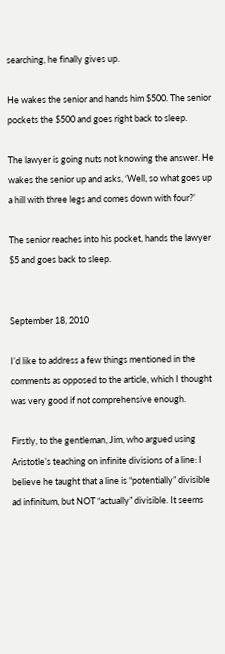searching, he finally gives up.

He wakes the senior and hands him $500. The senior pockets the $500 and goes right back to sleep.

The lawyer is going nuts not knowing the answer. He wakes the senior up and asks, ‘Well, so what goes up a hill with three legs and comes down with four?’

The senior reaches into his pocket, hands the lawyer $5 and goes back to sleep.


September 18, 2010

I’d like to address a few things mentioned in the comments as opposed to the article, which I thought was very good if not comprehensive enough.

Firstly, to the gentleman, Jim, who argued using Aristotle’s teaching on infinite divisions of a line: I believe he taught that a line is “potentially” divisible ad infinitum, but NOT “actually” divisible. It seems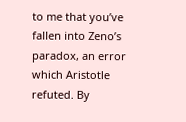to me that you’ve fallen into Zeno’s paradox, an error which Aristotle refuted. By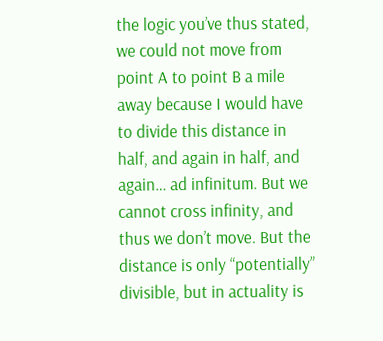the logic you’ve thus stated, we could not move from point A to point B a mile away because I would have to divide this distance in half, and again in half, and again… ad infinitum. But we cannot cross infinity, and thus we don’t move. But the distance is only “potentially” divisible, but in actuality is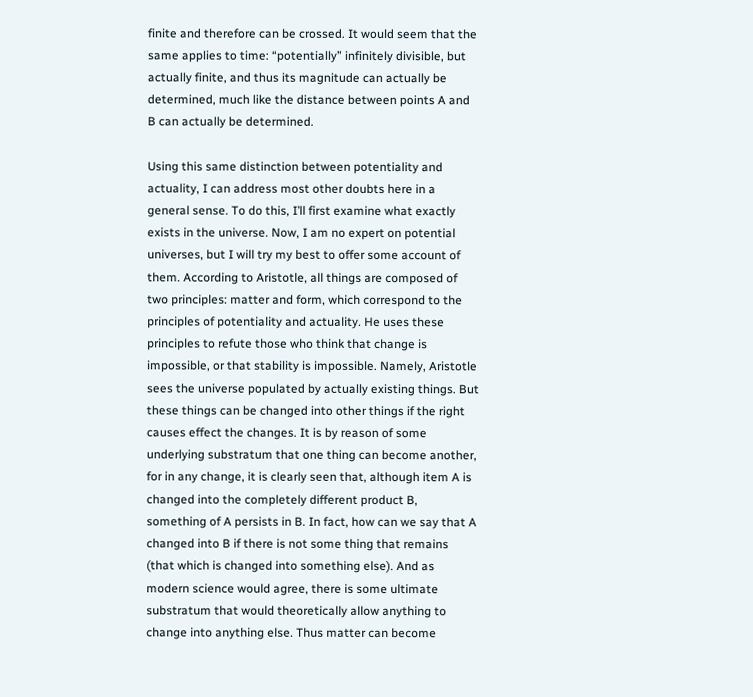finite and therefore can be crossed. It would seem that the same applies to time: “potentially” infinitely divisible, but actually finite, and thus its magnitude can actually be determined, much like the distance between points A and B can actually be determined.

Using this same distinction between potentiality and actuality, I can address most other doubts here in a general sense. To do this, I’ll first examine what exactly exists in the universe. Now, I am no expert on potential universes, but I will try my best to offer some account of them. According to Aristotle, all things are composed of two principles: matter and form, which correspond to the principles of potentiality and actuality. He uses these principles to refute those who think that change is impossible, or that stability is impossible. Namely, Aristotle sees the universe populated by actually existing things. But these things can be changed into other things if the right causes effect the changes. It is by reason of some underlying substratum that one thing can become another, for in any change, it is clearly seen that, although item A is changed into the completely different product B, something of A persists in B. In fact, how can we say that A changed into B if there is not some thing that remains (that which is changed into something else). And as modern science would agree, there is some ultimate substratum that would theoretically allow anything to change into anything else. Thus matter can become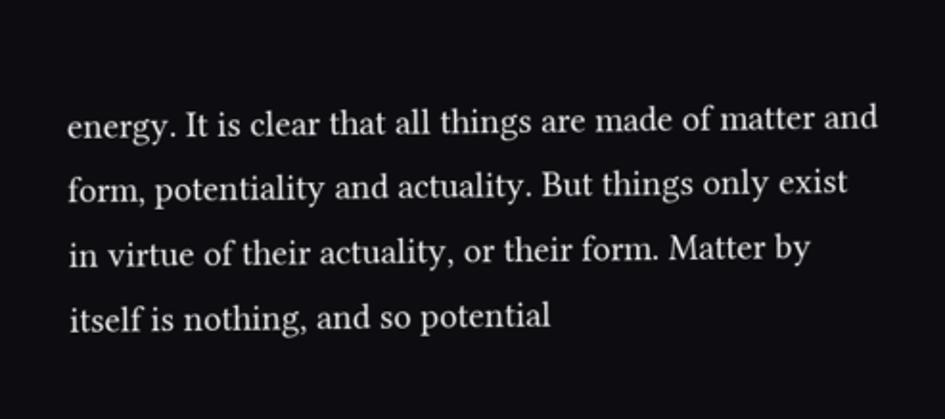energy. It is clear that all things are made of matter and form, potentiality and actuality. But things only exist in virtue of their actuality, or their form. Matter by itself is nothing, and so potential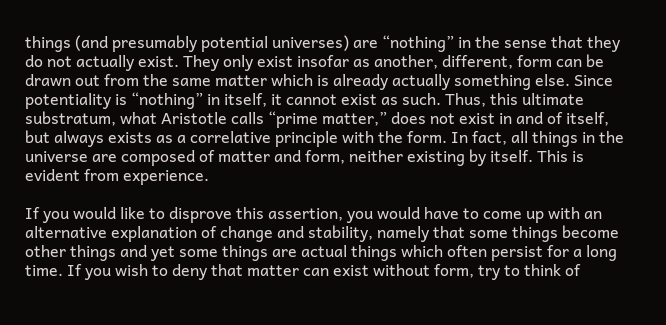things (and presumably potential universes) are “nothing” in the sense that they do not actually exist. They only exist insofar as another, different, form can be drawn out from the same matter which is already actually something else. Since potentiality is “nothing” in itself, it cannot exist as such. Thus, this ultimate substratum, what Aristotle calls “prime matter,” does not exist in and of itself, but always exists as a correlative principle with the form. In fact, all things in the universe are composed of matter and form, neither existing by itself. This is evident from experience.

If you would like to disprove this assertion, you would have to come up with an alternative explanation of change and stability, namely that some things become other things and yet some things are actual things which often persist for a long time. If you wish to deny that matter can exist without form, try to think of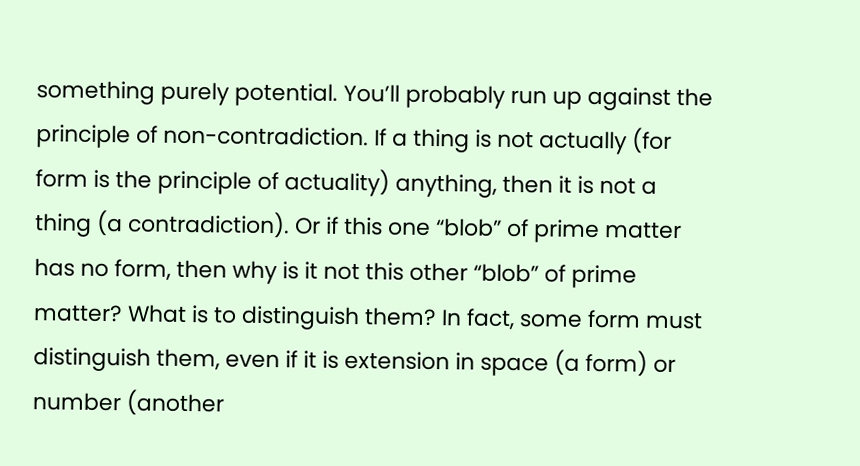something purely potential. You’ll probably run up against the principle of non-contradiction. If a thing is not actually (for form is the principle of actuality) anything, then it is not a thing (a contradiction). Or if this one “blob” of prime matter has no form, then why is it not this other “blob” of prime matter? What is to distinguish them? In fact, some form must distinguish them, even if it is extension in space (a form) or number (another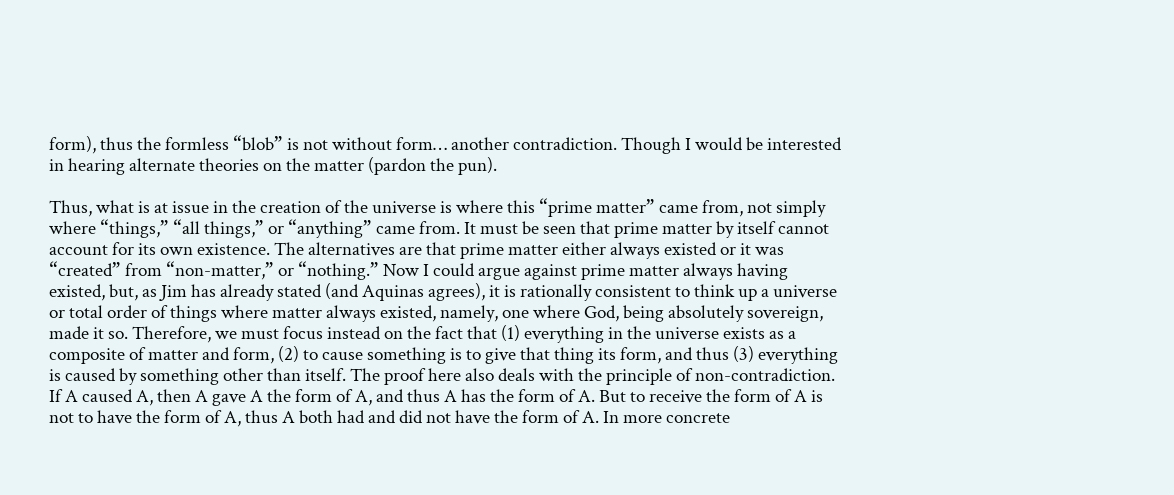form), thus the formless “blob” is not without form… another contradiction. Though I would be interested in hearing alternate theories on the matter (pardon the pun).

Thus, what is at issue in the creation of the universe is where this “prime matter” came from, not simply where “things,” “all things,” or “anything” came from. It must be seen that prime matter by itself cannot account for its own existence. The alternatives are that prime matter either always existed or it was “created” from “non-matter,” or “nothing.” Now I could argue against prime matter always having existed, but, as Jim has already stated (and Aquinas agrees), it is rationally consistent to think up a universe or total order of things where matter always existed, namely, one where God, being absolutely sovereign, made it so. Therefore, we must focus instead on the fact that (1) everything in the universe exists as a composite of matter and form, (2) to cause something is to give that thing its form, and thus (3) everything is caused by something other than itself. The proof here also deals with the principle of non-contradiction. If A caused A, then A gave A the form of A, and thus A has the form of A. But to receive the form of A is not to have the form of A, thus A both had and did not have the form of A. In more concrete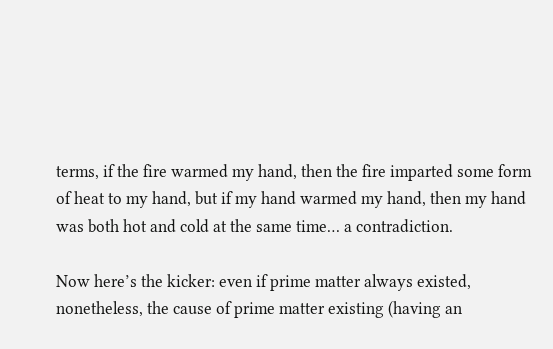terms, if the fire warmed my hand, then the fire imparted some form of heat to my hand, but if my hand warmed my hand, then my hand was both hot and cold at the same time… a contradiction.

Now here’s the kicker: even if prime matter always existed, nonetheless, the cause of prime matter existing (having an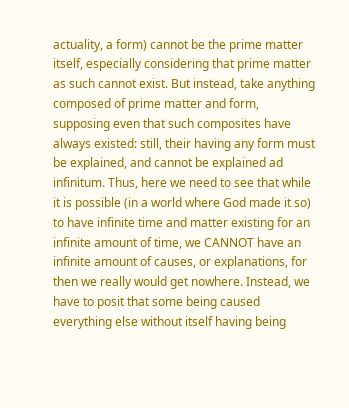actuality, a form) cannot be the prime matter itself, especially considering that prime matter as such cannot exist. But instead, take anything composed of prime matter and form, supposing even that such composites have always existed: still, their having any form must be explained, and cannot be explained ad infinitum. Thus, here we need to see that while it is possible (in a world where God made it so) to have infinite time and matter existing for an infinite amount of time, we CANNOT have an infinite amount of causes, or explanations, for then we really would get nowhere. Instead, we have to posit that some being caused everything else without itself having being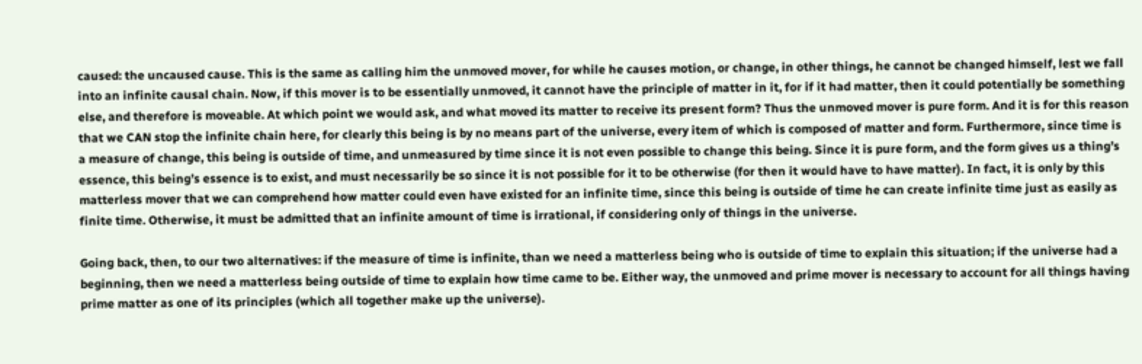caused: the uncaused cause. This is the same as calling him the unmoved mover, for while he causes motion, or change, in other things, he cannot be changed himself, lest we fall into an infinite causal chain. Now, if this mover is to be essentially unmoved, it cannot have the principle of matter in it, for if it had matter, then it could potentially be something else, and therefore is moveable. At which point we would ask, and what moved its matter to receive its present form? Thus the unmoved mover is pure form. And it is for this reason that we CAN stop the infinite chain here, for clearly this being is by no means part of the universe, every item of which is composed of matter and form. Furthermore, since time is a measure of change, this being is outside of time, and unmeasured by time since it is not even possible to change this being. Since it is pure form, and the form gives us a thing’s essence, this being’s essence is to exist, and must necessarily be so since it is not possible for it to be otherwise (for then it would have to have matter). In fact, it is only by this matterless mover that we can comprehend how matter could even have existed for an infinite time, since this being is outside of time he can create infinite time just as easily as finite time. Otherwise, it must be admitted that an infinite amount of time is irrational, if considering only of things in the universe.

Going back, then, to our two alternatives: if the measure of time is infinite, than we need a matterless being who is outside of time to explain this situation; if the universe had a beginning, then we need a matterless being outside of time to explain how time came to be. Either way, the unmoved and prime mover is necessary to account for all things having prime matter as one of its principles (which all together make up the universe).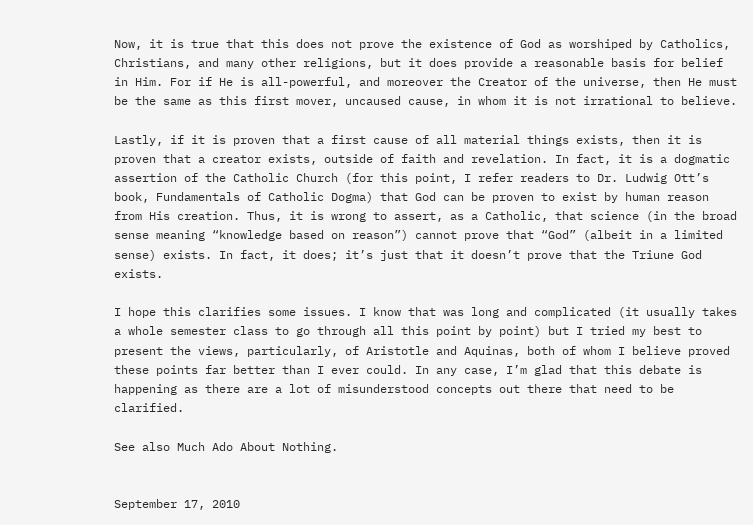Now, it is true that this does not prove the existence of God as worshiped by Catholics, Christians, and many other religions, but it does provide a reasonable basis for belief in Him. For if He is all-powerful, and moreover the Creator of the universe, then He must be the same as this first mover, uncaused cause, in whom it is not irrational to believe.

Lastly, if it is proven that a first cause of all material things exists, then it is proven that a creator exists, outside of faith and revelation. In fact, it is a dogmatic assertion of the Catholic Church (for this point, I refer readers to Dr. Ludwig Ott’s book, Fundamentals of Catholic Dogma) that God can be proven to exist by human reason from His creation. Thus, it is wrong to assert, as a Catholic, that science (in the broad sense meaning “knowledge based on reason”) cannot prove that “God” (albeit in a limited sense) exists. In fact, it does; it’s just that it doesn’t prove that the Triune God exists.

I hope this clarifies some issues. I know that was long and complicated (it usually takes a whole semester class to go through all this point by point) but I tried my best to present the views, particularly, of Aristotle and Aquinas, both of whom I believe proved these points far better than I ever could. In any case, I’m glad that this debate is happening as there are a lot of misunderstood concepts out there that need to be clarified.

See also Much Ado About Nothing.


September 17, 2010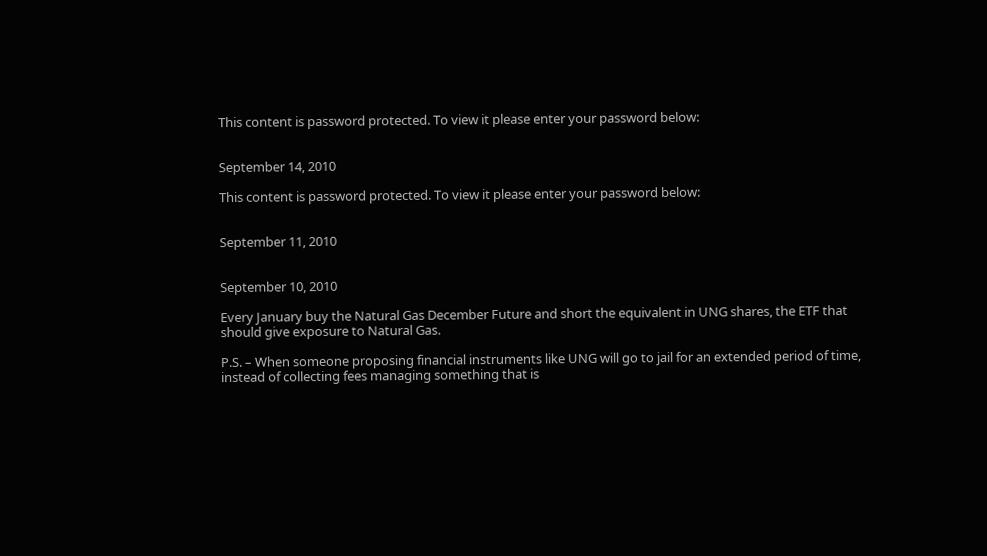This content is password protected. To view it please enter your password below:


September 14, 2010

This content is password protected. To view it please enter your password below:


September 11, 2010


September 10, 2010

Every January buy the Natural Gas December Future and short the equivalent in UNG shares, the ETF that should give exposure to Natural Gas.

P.S. – When someone proposing financial instruments like UNG will go to jail for an extended period of time, instead of collecting fees managing something that is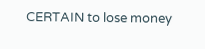CERTAIN to lose money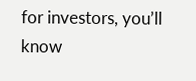for investors, you’ll know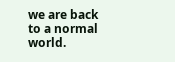we are back to a normal world.